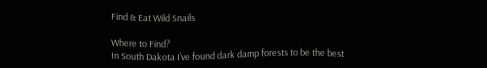Find & Eat Wild Snails

Where to Find?
In South Dakota I’ve found dark damp forests to be the best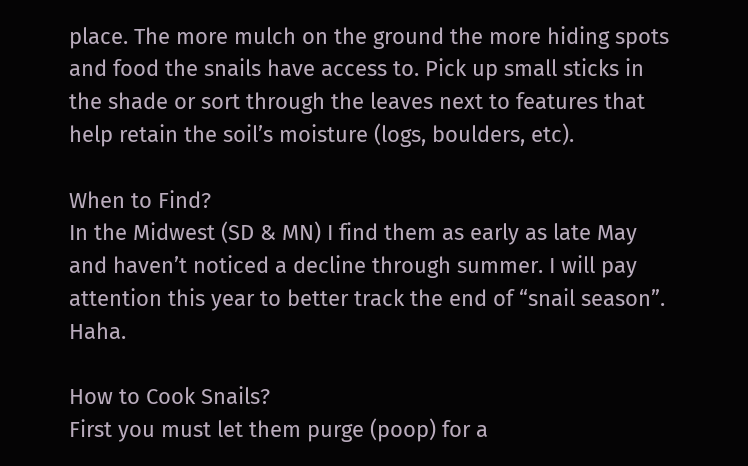place. The more mulch on the ground the more hiding spots and food the snails have access to. Pick up small sticks in the shade or sort through the leaves next to features that help retain the soil’s moisture (logs, boulders, etc).

When to Find?
In the Midwest (SD & MN) I find them as early as late May and haven’t noticed a decline through summer. I will pay attention this year to better track the end of “snail season”. Haha.

How to Cook Snails?
First you must let them purge (poop) for a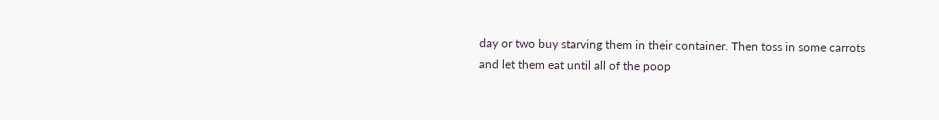day or two buy starving them in their container. Then toss in some carrots and let them eat until all of the poop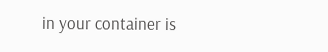in your container is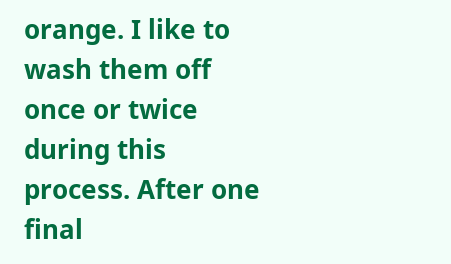orange. I like to wash them off once or twice during this process. After one final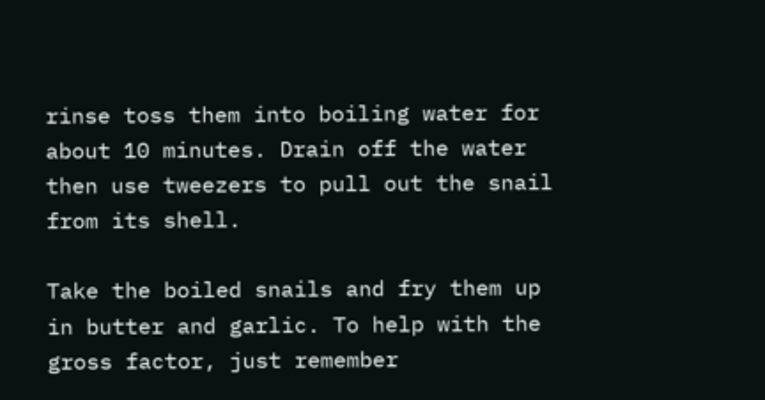rinse toss them into boiling water for about 10 minutes. Drain off the water then use tweezers to pull out the snail from its shell.

Take the boiled snails and fry them up in butter and garlic. To help with the gross factor, just remember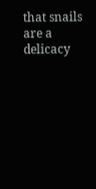that snails are a delicacy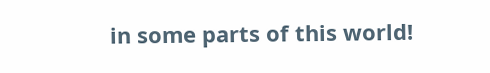in some parts of this world!